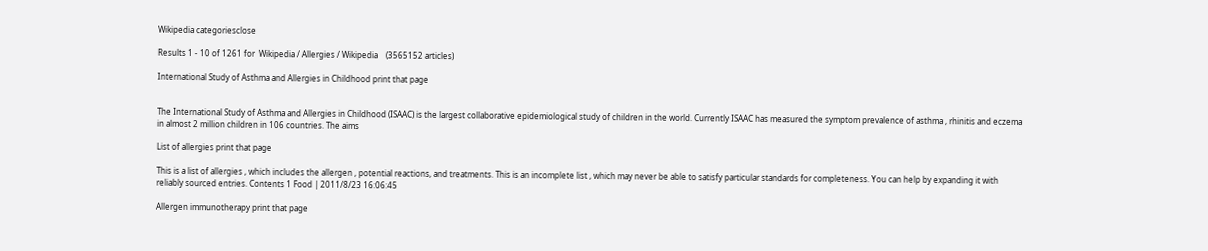Wikipedia categoriesclose

Results 1 - 10 of 1261 for  Wikipedia / Allergies / Wikipedia    (3565152 articles)

International Study of Asthma and Allergies in Childhood print that page


The International Study of Asthma and Allergies in Childhood (ISAAC) is the largest collaborative epidemiological study of children in the world. Currently ISAAC has measured the symptom prevalence of asthma , rhinitis and eczema in almost 2 million children in 106 countries. The aims

List of allergies print that page

This is a list of allergies , which includes the allergen , potential reactions, and treatments. This is an incomplete list , which may never be able to satisfy particular standards for completeness. You can help by expanding it with reliably sourced entries. Contents 1 Food | 2011/8/23 16:06:45

Allergen immunotherapy print that page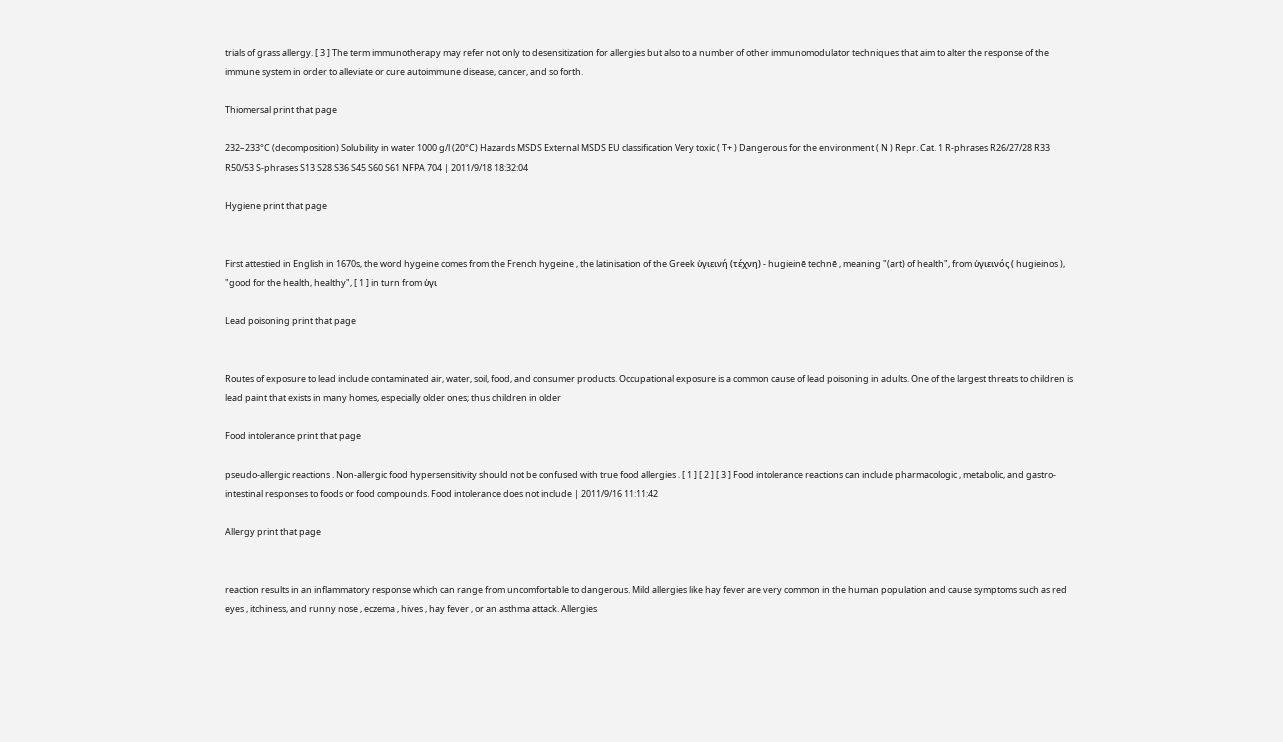trials of grass allergy. [ 3 ] The term immunotherapy may refer not only to desensitization for allergies but also to a number of other immunomodulator techniques that aim to alter the response of the immune system in order to alleviate or cure autoimmune disease, cancer, and so forth.

Thiomersal print that page

232–233°C (decomposition) Solubility in water 1000 g/l (20°C) Hazards MSDS External MSDS EU classification Very toxic ( T+ ) Dangerous for the environment ( N ) Repr. Cat. 1 R-phrases R26/27/28 R33 R50/53 S-phrases S13 S28 S36 S45 S60 S61 NFPA 704 | 2011/9/18 18:32:04

Hygiene print that page


First attestied in English in 1670s, the word hygeine comes from the French hygeine , the latinisation of the Greek ὑγιεινή (τέχνη) - hugieinē technē , meaning "(art) of health", from ὑγιεινός ( hugieinos ), "good for the health, healthy", [ 1 ] in turn from ὑγι

Lead poisoning print that page


Routes of exposure to lead include contaminated air, water, soil, food, and consumer products. Occupational exposure is a common cause of lead poisoning in adults. One of the largest threats to children is lead paint that exists in many homes, especially older ones; thus children in older

Food intolerance print that page

pseudo-allergic reactions . Non-allergic food hypersensitivity should not be confused with true food allergies . [ 1 ] [ 2 ] [ 3 ] Food intolerance reactions can include pharmacologic , metabolic, and gastro-intestinal responses to foods or food compounds. Food intolerance does not include | 2011/9/16 11:11:42

Allergy print that page


reaction results in an inflammatory response which can range from uncomfortable to dangerous. Mild allergies like hay fever are very common in the human population and cause symptoms such as red eyes , itchiness, and runny nose , eczema , hives , hay fever , or an asthma attack. Allergies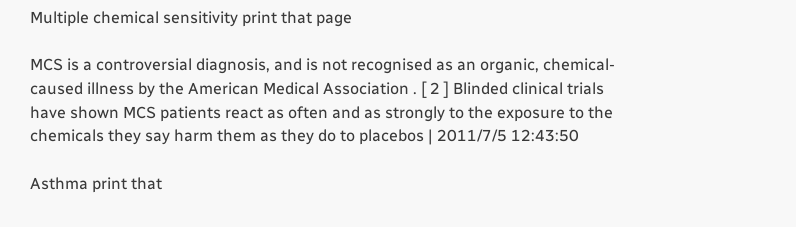Multiple chemical sensitivity print that page

MCS is a controversial diagnosis, and is not recognised as an organic, chemical-caused illness by the American Medical Association . [ 2 ] Blinded clinical trials have shown MCS patients react as often and as strongly to the exposure to the chemicals they say harm them as they do to placebos | 2011/7/5 12:43:50

Asthma print that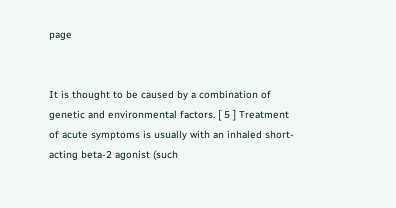page


It is thought to be caused by a combination of genetic and environmental factors. [ 5 ] Treatment of acute symptoms is usually with an inhaled short-acting beta-2 agonist (such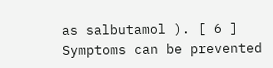as salbutamol ). [ 6 ] Symptoms can be prevented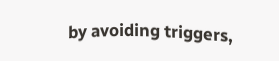by avoiding triggers,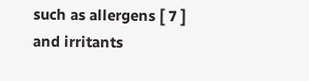such as allergens [ 7 ] and irritants